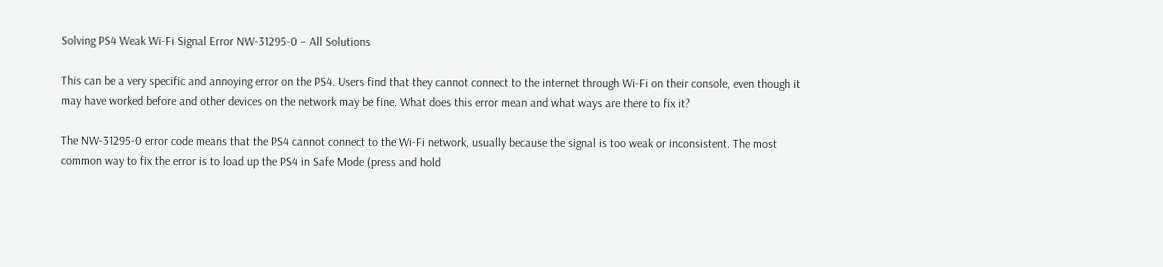Solving PS4 Weak Wi-Fi Signal Error NW-31295-0 – All Solutions

This can be a very specific and annoying error on the PS4. Users find that they cannot connect to the internet through Wi-Fi on their console, even though it may have worked before and other devices on the network may be fine. What does this error mean and what ways are there to fix it?

The NW-31295-0 error code means that the PS4 cannot connect to the Wi-Fi network, usually because the signal is too weak or inconsistent. The most common way to fix the error is to load up the PS4 in Safe Mode (press and hold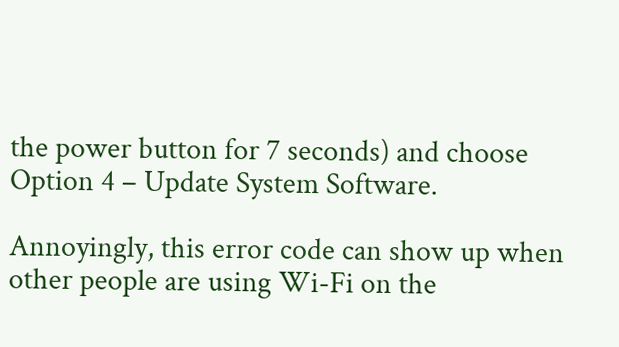the power button for 7 seconds) and choose Option 4 – Update System Software.

Annoyingly, this error code can show up when other people are using Wi-Fi on the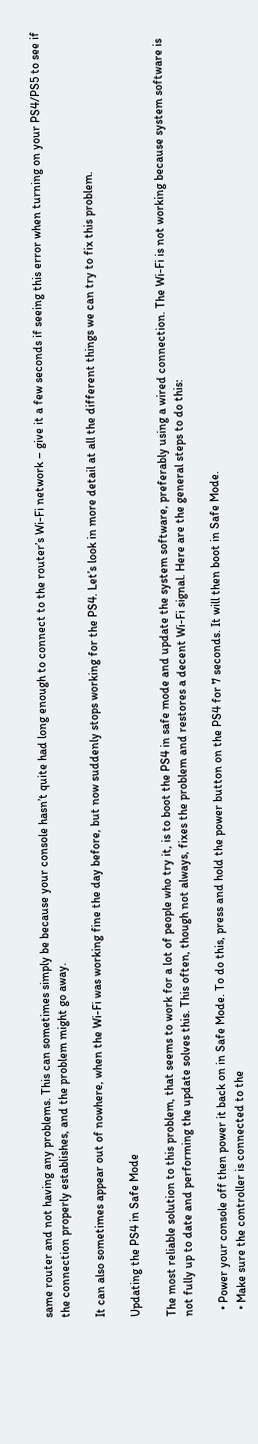same router and not having any problems. This can sometimes simply be because your console hasn’t quite had long enough to connect to the router’s Wi-Fi network – give it a few seconds if seeing this error when turning on your PS4/PS5 to see if the connection properly establishes, and the problem might go away.

It can also sometimes appear out of nowhere, when the Wi-Fi was working fine the day before, but now suddenly stops working for the PS4. Let’s look in more detail at all the different things we can try to fix this problem.

Updating the PS4 in Safe Mode

The most reliable solution to this problem, that seems to work for a lot of people who try it, is to boot the PS4 in safe mode and update the system software, preferably using a wired connection. The Wi-Fi is not working because system software is not fully up to date and performing the update solves this. This often, though not always, fixes the problem and restores a decent Wi-Fi signal. Here are the general steps to do this:

  • Power your console off then power it back on in Safe Mode. To do this, press and hold the power button on the PS4 for 7 seconds. It will then boot in Safe Mode.
  • Make sure the controller is connected to the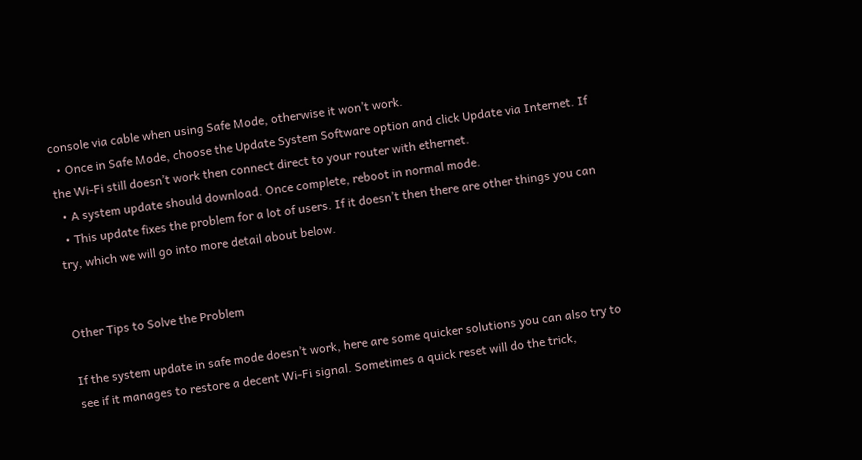console via cable when using Safe Mode, otherwise it won’t work.
  • Once in Safe Mode, choose the Update System Software option and click Update via Internet. If the Wi-Fi still doesn’t work then connect direct to your router with ethernet.
  • A system update should download. Once complete, reboot in normal mode.
  • This update fixes the problem for a lot of users. If it doesn’t then there are other things you can try, which we will go into more detail about below.


Other Tips to Solve the Problem

If the system update in safe mode doesn’t work, here are some quicker solutions you can also try to see if it manages to restore a decent Wi-Fi signal. Sometimes a quick reset will do the trick,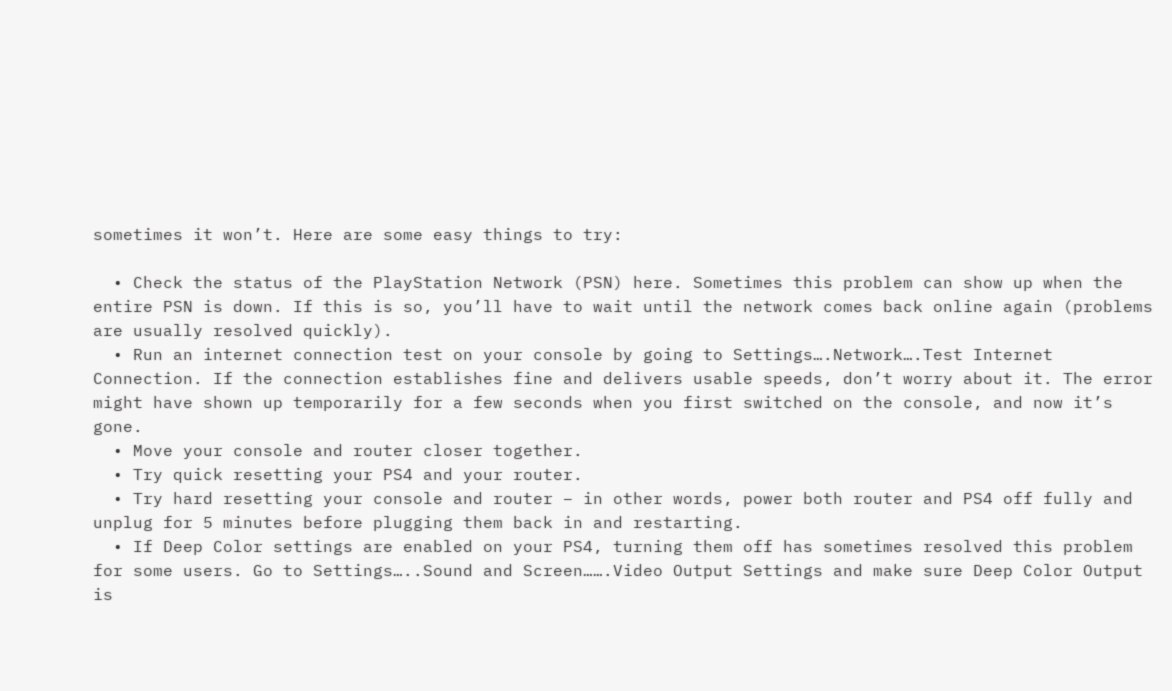sometimes it won’t. Here are some easy things to try:

  • Check the status of the PlayStation Network (PSN) here. Sometimes this problem can show up when the entire PSN is down. If this is so, you’ll have to wait until the network comes back online again (problems are usually resolved quickly).
  • Run an internet connection test on your console by going to Settings….Network….Test Internet Connection. If the connection establishes fine and delivers usable speeds, don’t worry about it. The error might have shown up temporarily for a few seconds when you first switched on the console, and now it’s gone.
  • Move your console and router closer together.
  • Try quick resetting your PS4 and your router.
  • Try hard resetting your console and router – in other words, power both router and PS4 off fully and unplug for 5 minutes before plugging them back in and restarting.
  • If Deep Color settings are enabled on your PS4, turning them off has sometimes resolved this problem for some users. Go to Settings…..Sound and Screen…….Video Output Settings and make sure Deep Color Output is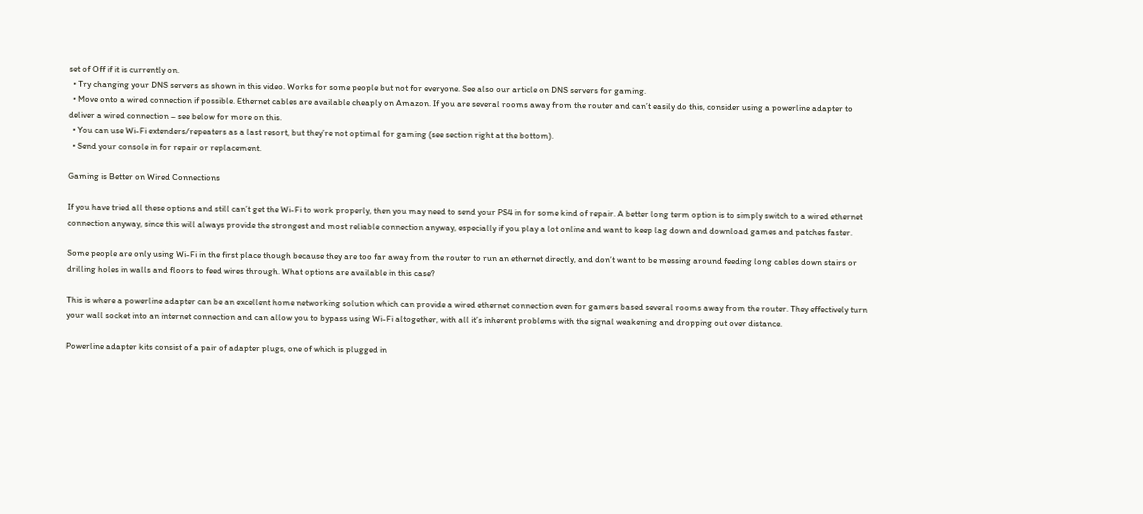set of Off if it is currently on.
  • Try changing your DNS servers as shown in this video. Works for some people but not for everyone. See also our article on DNS servers for gaming.
  • Move onto a wired connection if possible. Ethernet cables are available cheaply on Amazon. If you are several rooms away from the router and can’t easily do this, consider using a powerline adapter to deliver a wired connection – see below for more on this.
  • You can use Wi-Fi extenders/repeaters as a last resort, but they’re not optimal for gaming (see section right at the bottom).
  • Send your console in for repair or replacement.

Gaming is Better on Wired Connections

If you have tried all these options and still can’t get the Wi-Fi to work properly, then you may need to send your PS4 in for some kind of repair. A better long term option is to simply switch to a wired ethernet connection anyway, since this will always provide the strongest and most reliable connection anyway, especially if you play a lot online and want to keep lag down and download games and patches faster.

Some people are only using Wi-Fi in the first place though because they are too far away from the router to run an ethernet directly, and don’t want to be messing around feeding long cables down stairs or drilling holes in walls and floors to feed wires through. What options are available in this case?

This is where a powerline adapter can be an excellent home networking solution which can provide a wired ethernet connection even for gamers based several rooms away from the router. They effectively turn your wall socket into an internet connection and can allow you to bypass using Wi-Fi altogether, with all it’s inherent problems with the signal weakening and dropping out over distance.

Powerline adapter kits consist of a pair of adapter plugs, one of which is plugged in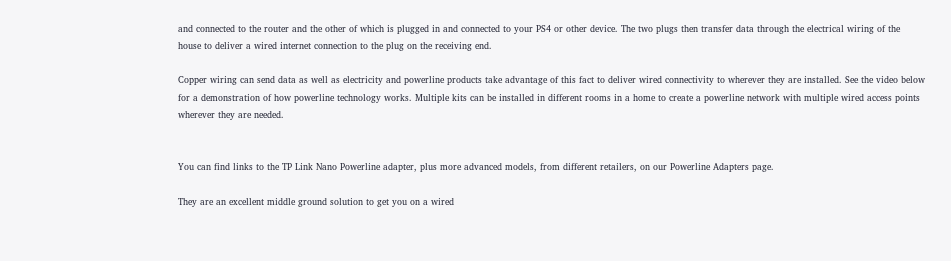and connected to the router and the other of which is plugged in and connected to your PS4 or other device. The two plugs then transfer data through the electrical wiring of the house to deliver a wired internet connection to the plug on the receiving end.

Copper wiring can send data as well as electricity and powerline products take advantage of this fact to deliver wired connectivity to wherever they are installed. See the video below for a demonstration of how powerline technology works. Multiple kits can be installed in different rooms in a home to create a powerline network with multiple wired access points wherever they are needed.


You can find links to the TP Link Nano Powerline adapter, plus more advanced models, from different retailers, on our Powerline Adapters page.

They are an excellent middle ground solution to get you on a wired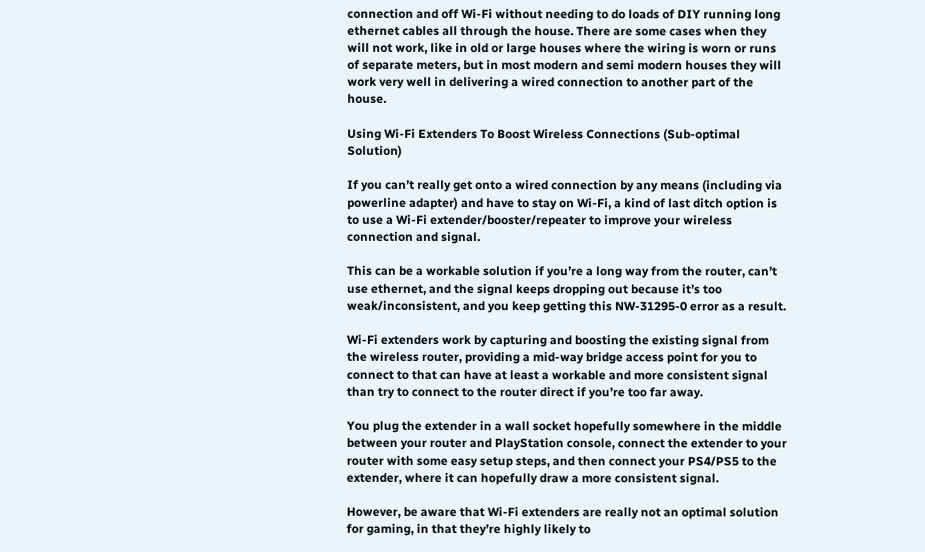connection and off Wi-Fi without needing to do loads of DIY running long ethernet cables all through the house. There are some cases when they will not work, like in old or large houses where the wiring is worn or runs of separate meters, but in most modern and semi modern houses they will work very well in delivering a wired connection to another part of the house.

Using Wi-Fi Extenders To Boost Wireless Connections (Sub-optimal Solution)

If you can’t really get onto a wired connection by any means (including via powerline adapter) and have to stay on Wi-Fi, a kind of last ditch option is to use a Wi-Fi extender/booster/repeater to improve your wireless connection and signal.

This can be a workable solution if you’re a long way from the router, can’t use ethernet, and the signal keeps dropping out because it’s too weak/inconsistent, and you keep getting this NW-31295-0 error as a result.

Wi-Fi extenders work by capturing and boosting the existing signal from the wireless router, providing a mid-way bridge access point for you to connect to that can have at least a workable and more consistent signal than try to connect to the router direct if you’re too far away.

You plug the extender in a wall socket hopefully somewhere in the middle  between your router and PlayStation console, connect the extender to your router with some easy setup steps, and then connect your PS4/PS5 to the extender, where it can hopefully draw a more consistent signal.

However, be aware that Wi-Fi extenders are really not an optimal solution for gaming, in that they’re highly likely to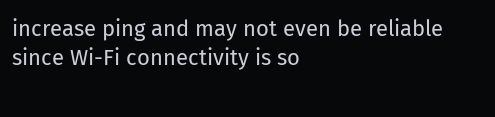increase ping and may not even be reliable since Wi-Fi connectivity is so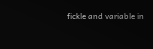fickle and variable in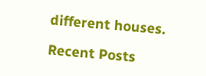different houses.

Recent Posts